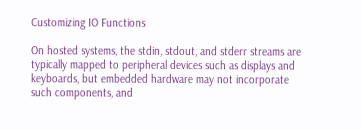Customizing IO Functions

On hosted systems, the stdin, stdout, and stderr streams are typically mapped to peripheral devices such as displays and keyboards, but embedded hardware may not incorporate such components, and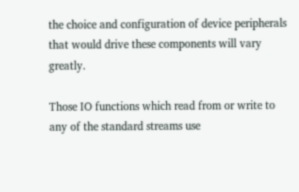the choice and configuration of device peripherals that would drive these components will vary greatly.

Those IO functions which read from or write to any of the standard streams use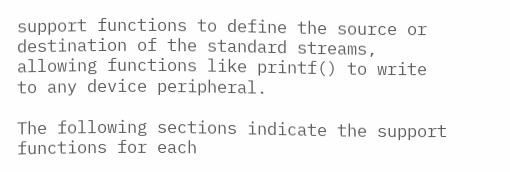support functions to define the source or destination of the standard streams, allowing functions like printf() to write to any device peripheral.

The following sections indicate the support functions for each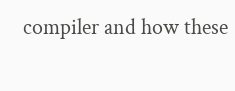compiler and how these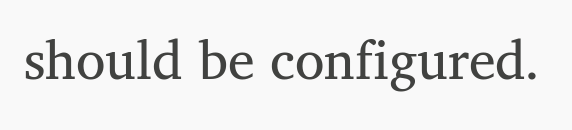should be configured.